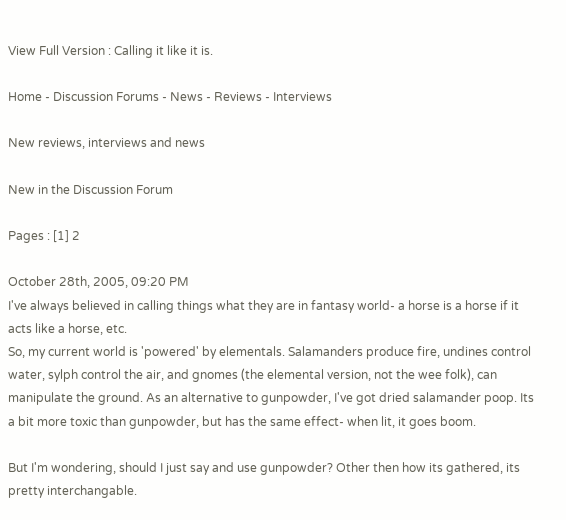View Full Version : Calling it like it is.

Home - Discussion Forums - News - Reviews - Interviews

New reviews, interviews and news

New in the Discussion Forum

Pages : [1] 2

October 28th, 2005, 09:20 PM
I've always believed in calling things what they are in fantasy world- a horse is a horse if it acts like a horse, etc.
So, my current world is 'powered' by elementals. Salamanders produce fire, undines control water, sylph control the air, and gnomes (the elemental version, not the wee folk), can manipulate the ground. As an alternative to gunpowder, I've got dried salamander poop. Its a bit more toxic than gunpowder, but has the same effect- when lit, it goes boom.

But I'm wondering, should I just say and use gunpowder? Other then how its gathered, its pretty interchangable.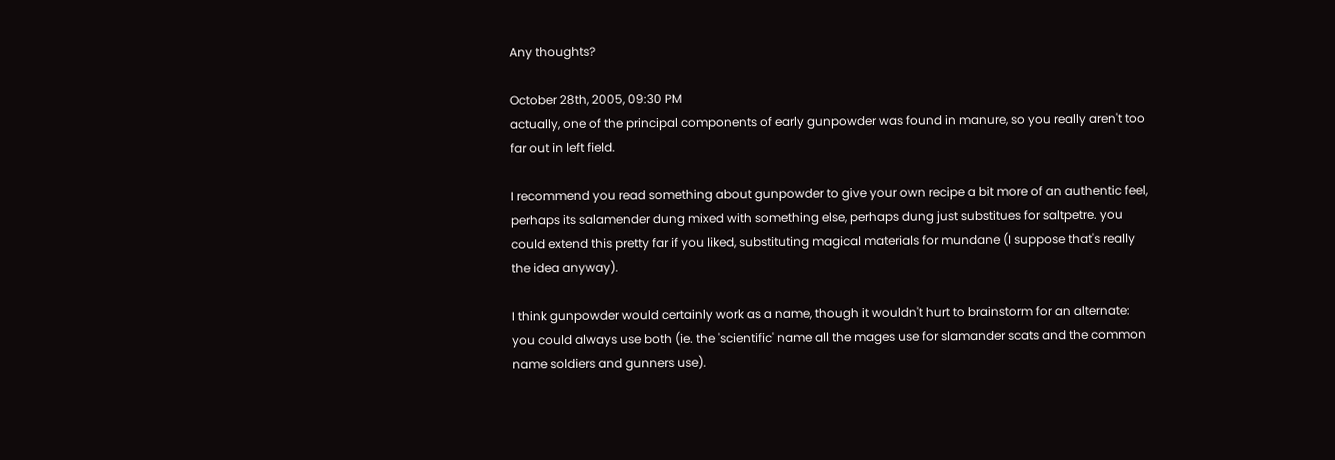Any thoughts?

October 28th, 2005, 09:30 PM
actually, one of the principal components of early gunpowder was found in manure, so you really aren't too far out in left field.

I recommend you read something about gunpowder to give your own recipe a bit more of an authentic feel, perhaps its salamender dung mixed with something else, perhaps dung just substitues for saltpetre. you could extend this pretty far if you liked, substituting magical materials for mundane (I suppose that's really the idea anyway).

I think gunpowder would certainly work as a name, though it wouldn't hurt to brainstorm for an alternate: you could always use both (ie. the 'scientific' name all the mages use for slamander scats and the common name soldiers and gunners use).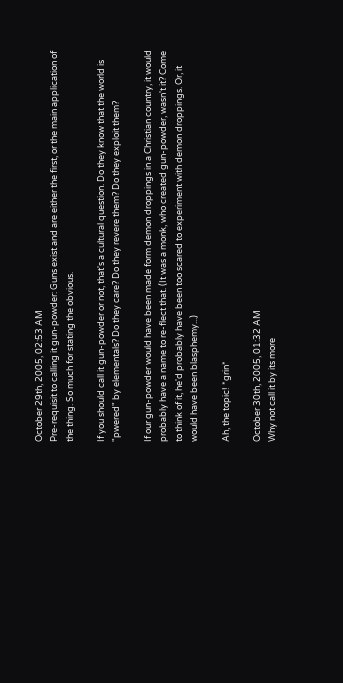October 29th, 2005, 02:53 AM
Pre-requisit to calling it gun-powder: Guns exist and are either the first, or the main application of the thing. So much for stating the obvious.

If you should call it gun-powder or not, that's a cultural question. Do they know that the world is "pwered" by elementals? Do they care? Do they revere them? Do they exploit them?

If our gun-powder would have been made form demon droppings in a Christian country, it would probably have a name to re-flect that. (It was a monk, who created gun-powder, wasn't it? Come to think of it, he'd probably have been too scared to experiment with demon droppings. Or, it would have been blasphemy...)

Ah, the topic! *grin*

October 30th, 2005, 01:32 AM
Why not call it by its more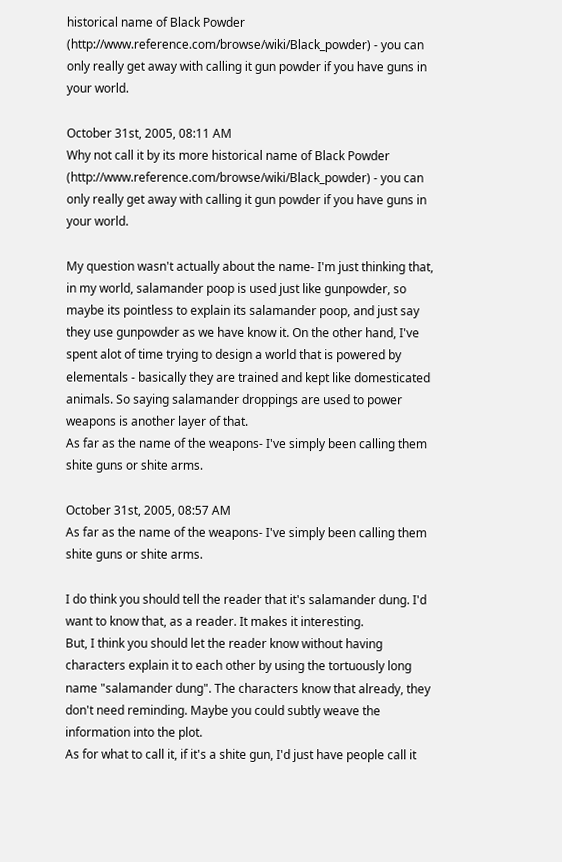historical name of Black Powder (http://www.reference.com/browse/wiki/Black_powder) - you can only really get away with calling it gun powder if you have guns in your world.

October 31st, 2005, 08:11 AM
Why not call it by its more historical name of Black Powder (http://www.reference.com/browse/wiki/Black_powder) - you can only really get away with calling it gun powder if you have guns in your world.

My question wasn't actually about the name- I'm just thinking that, in my world, salamander poop is used just like gunpowder, so maybe its pointless to explain its salamander poop, and just say they use gunpowder as we have know it. On the other hand, I've spent alot of time trying to design a world that is powered by elementals - basically they are trained and kept like domesticated animals. So saying salamander droppings are used to power weapons is another layer of that.
As far as the name of the weapons- I've simply been calling them shite guns or shite arms.

October 31st, 2005, 08:57 AM
As far as the name of the weapons- I've simply been calling them shite guns or shite arms.

I do think you should tell the reader that it's salamander dung. I'd want to know that, as a reader. It makes it interesting.
But, I think you should let the reader know without having characters explain it to each other by using the tortuously long name "salamander dung". The characters know that already, they don't need reminding. Maybe you could subtly weave the information into the plot.
As for what to call it, if it's a shite gun, I'd just have people call it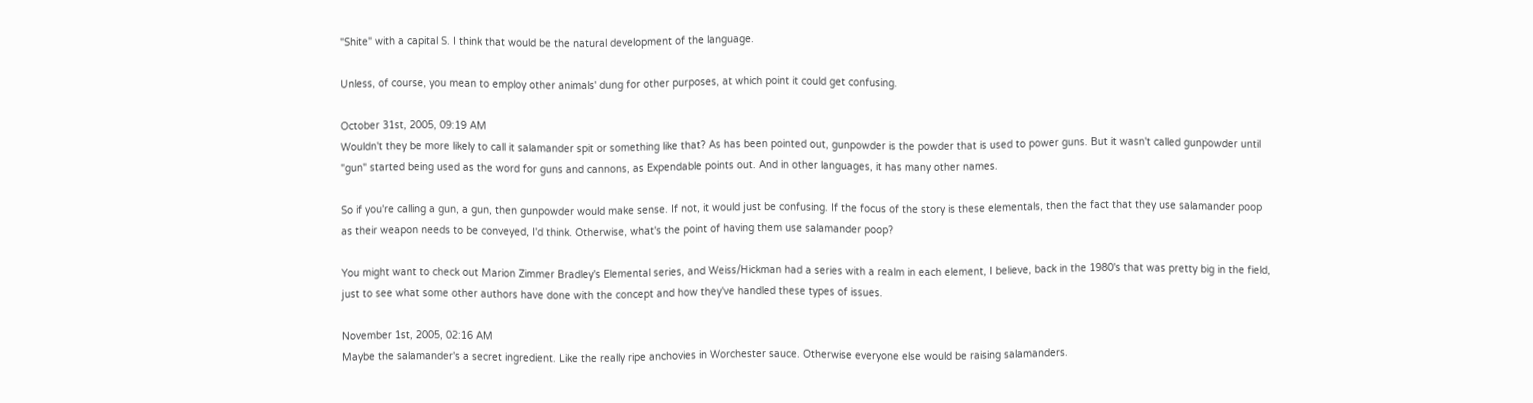"Shite" with a capital S. I think that would be the natural development of the language.

Unless, of course, you mean to employ other animals' dung for other purposes, at which point it could get confusing.

October 31st, 2005, 09:19 AM
Wouldn't they be more likely to call it salamander spit or something like that? As has been pointed out, gunpowder is the powder that is used to power guns. But it wasn't called gunpowder until "gun" started being used as the word for guns and cannons, as Expendable points out. And in other languages, it has many other names.

So if you're calling a gun, a gun, then gunpowder would make sense. If not, it would just be confusing. If the focus of the story is these elementals, then the fact that they use salamander poop as their weapon needs to be conveyed, I'd think. Otherwise, what's the point of having them use salamander poop?

You might want to check out Marion Zimmer Bradley's Elemental series, and Weiss/Hickman had a series with a realm in each element, I believe, back in the 1980's that was pretty big in the field, just to see what some other authors have done with the concept and how they've handled these types of issues.

November 1st, 2005, 02:16 AM
Maybe the salamander's a secret ingredient. Like the really ripe anchovies in Worchester sauce. Otherwise everyone else would be raising salamanders.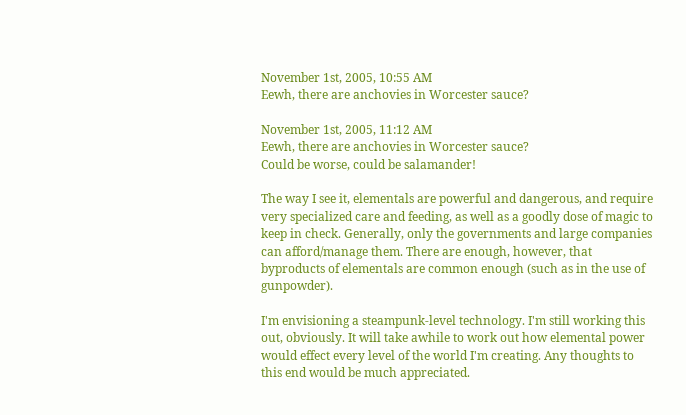November 1st, 2005, 10:55 AM
Eewh, there are anchovies in Worcester sauce?

November 1st, 2005, 11:12 AM
Eewh, there are anchovies in Worcester sauce?
Could be worse, could be salamander!

The way I see it, elementals are powerful and dangerous, and require very specialized care and feeding, as well as a goodly dose of magic to keep in check. Generally, only the governments and large companies can afford/manage them. There are enough, however, that byproducts of elementals are common enough (such as in the use of gunpowder).

I'm envisioning a steampunk-level technology. I'm still working this out, obviously. It will take awhile to work out how elemental power would effect every level of the world I'm creating. Any thoughts to this end would be much appreciated.